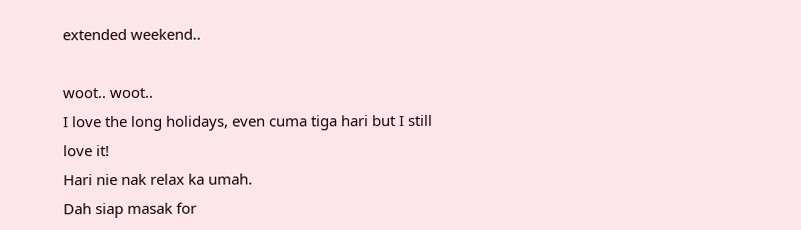extended weekend..

woot.. woot..
I love the long holidays, even cuma tiga hari but I still love it!
Hari nie nak relax ka umah.
Dah siap masak for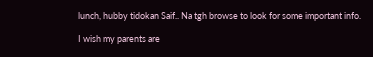lunch, hubby tidokan Saif.. Na tgh browse to look for some important info.

I wish my parents are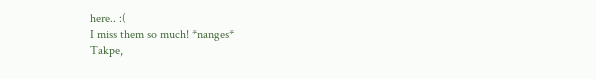here.. :(
I miss them so much! *nanges*
Takpe,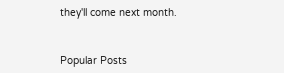they'll come next month.


Popular Posts